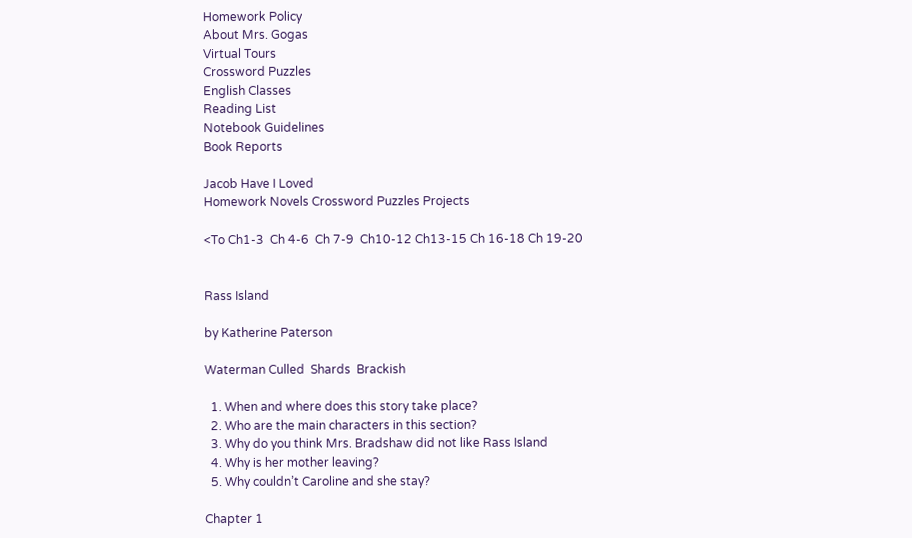Homework Policy
About Mrs. Gogas
Virtual Tours
Crossword Puzzles
English Classes
Reading List
Notebook Guidelines
Book Reports

Jacob Have I Loved
Homework Novels Crossword Puzzles Projects

<To Ch1-3  Ch 4-6  Ch 7-9  Ch10-12 Ch13-15 Ch 16-18 Ch 19-20


Rass Island

by Katherine Paterson

Waterman Culled  Shards  Brackish

  1. When and where does this story take place?
  2. Who are the main characters in this section?
  3. Why do you think Mrs. Bradshaw did not like Rass Island
  4. Why is her mother leaving?
  5. Why couldn’t Caroline and she stay?

Chapter 1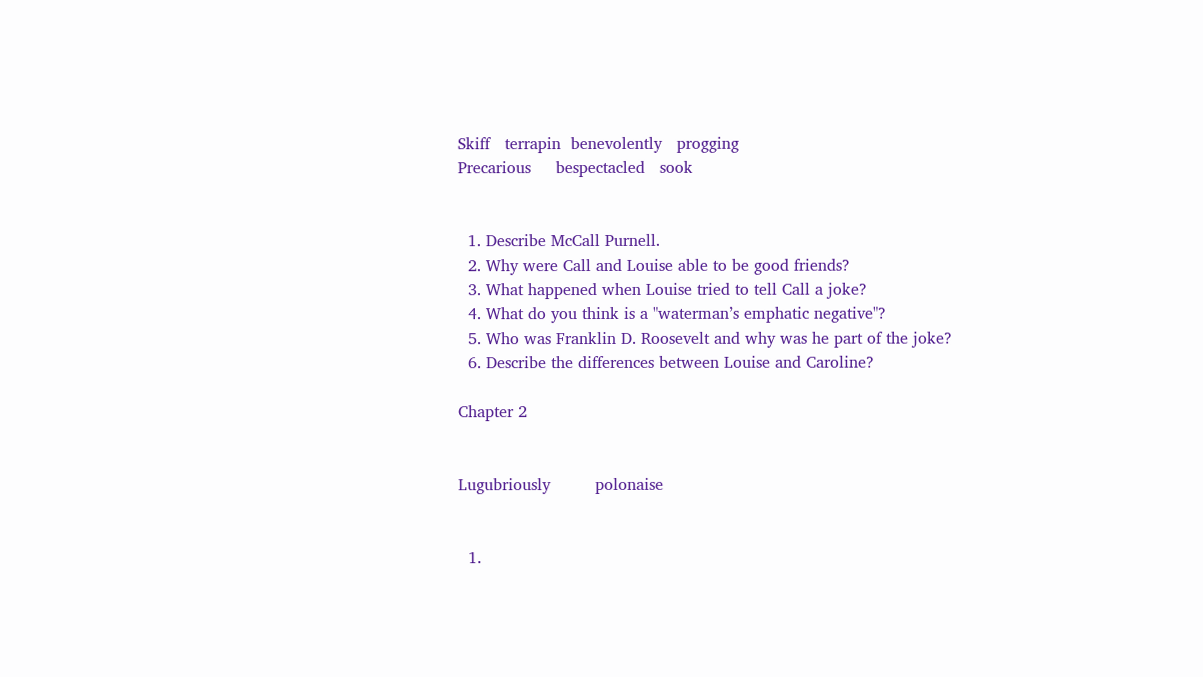Skiff   terrapin  benevolently   progging
Precarious     bespectacled   sook


  1. Describe McCall Purnell.
  2. Why were Call and Louise able to be good friends?
  3. What happened when Louise tried to tell Call a joke?
  4. What do you think is a "waterman’s emphatic negative"?
  5. Who was Franklin D. Roosevelt and why was he part of the joke?
  6. Describe the differences between Louise and Caroline?

Chapter 2


Lugubriously         polonaise


  1.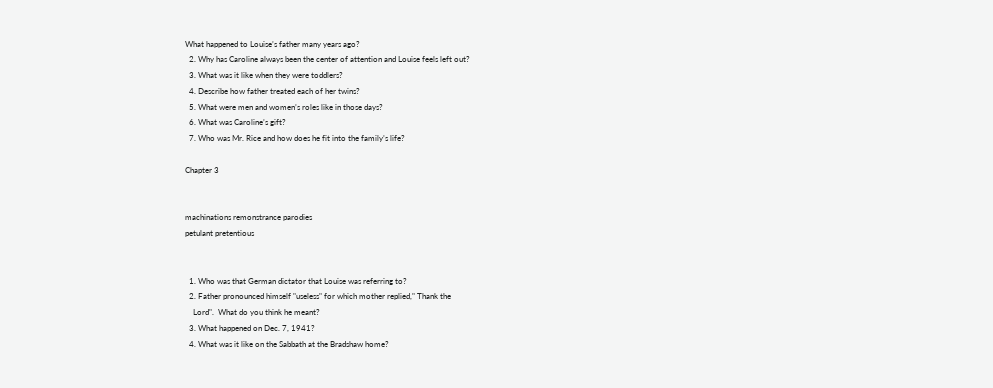What happened to Louise’s father many years ago?
  2. Why has Caroline always been the center of attention and Louise feels left out?
  3. What was it like when they were toddlers?
  4. Describe how father treated each of her twins?
  5. What were men and women’s roles like in those days?
  6. What was Caroline’s gift?
  7. Who was Mr. Rice and how does he fit into the family’s life?

Chapter 3


machinations remonstrance parodies
petulant pretentious


  1. Who was that German dictator that Louise was referring to?
  2. Father pronounced himself "useless" for which mother replied," Thank the
    Lord".  What do you think he meant?
  3. What happened on Dec. 7, 1941?
  4. What was it like on the Sabbath at the Bradshaw home?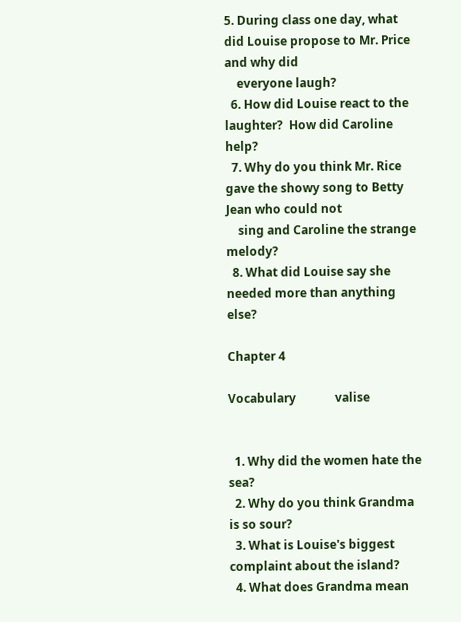5. During class one day, what did Louise propose to Mr. Price and why did
    everyone laugh?
  6. How did Louise react to the laughter?  How did Caroline help?
  7. Why do you think Mr. Rice gave the showy song to Betty Jean who could not
    sing and Caroline the strange melody?
  8. What did Louise say she needed more than anything else?

Chapter 4

Vocabulary             valise


  1. Why did the women hate the sea?
  2. Why do you think Grandma is so sour?
  3. What is Louise's biggest complaint about the island?
  4. What does Grandma mean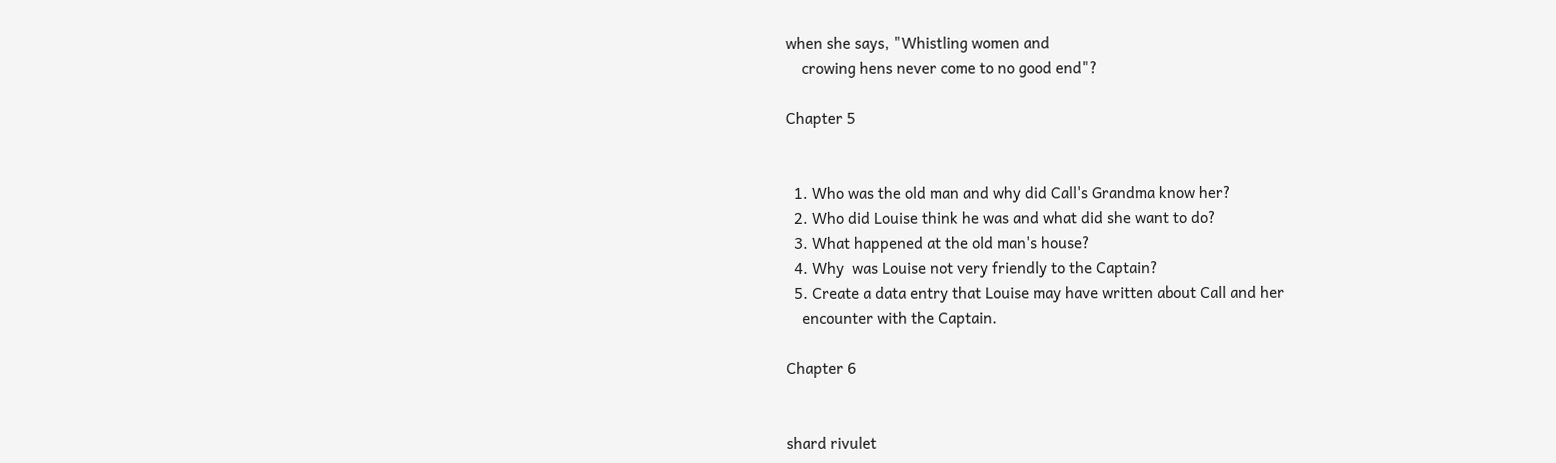when she says, "Whistling women and
    crowing hens never come to no good end"?

Chapter 5


  1. Who was the old man and why did Call's Grandma know her?
  2. Who did Louise think he was and what did she want to do?
  3. What happened at the old man's house?
  4. Why  was Louise not very friendly to the Captain?
  5. Create a data entry that Louise may have written about Call and her
    encounter with the Captain.

Chapter 6


shard rivulet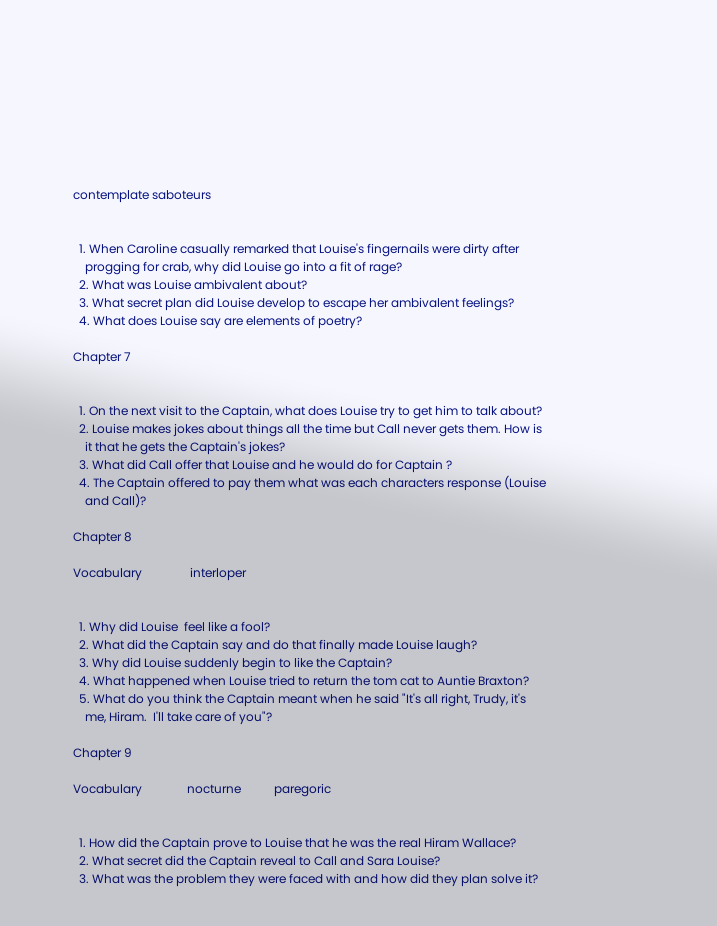contemplate saboteurs


  1. When Caroline casually remarked that Louise's fingernails were dirty after
    progging for crab, why did Louise go into a fit of rage?
  2. What was Louise ambivalent about?
  3. What secret plan did Louise develop to escape her ambivalent feelings?
  4. What does Louise say are elements of poetry?

Chapter 7


  1. On the next visit to the Captain, what does Louise try to get him to talk about?
  2. Louise makes jokes about things all the time but Call never gets them. How is
    it that he gets the Captain's jokes?
  3. What did Call offer that Louise and he would do for Captain ?
  4. The Captain offered to pay them what was each characters response (Louise
    and Call)?

Chapter 8

Vocabulary                interloper


  1. Why did Louise  feel like a fool?
  2. What did the Captain say and do that finally made Louise laugh?
  3. Why did Louise suddenly begin to like the Captain?
  4. What happened when Louise tried to return the tom cat to Auntie Braxton?
  5. What do you think the Captain meant when he said "It's all right, Trudy, it's
    me, Hiram.  I'll take care of you"?

Chapter 9

Vocabulary               nocturne           paregoric


  1. How did the Captain prove to Louise that he was the real Hiram Wallace?
  2. What secret did the Captain reveal to Call and Sara Louise?
  3. What was the problem they were faced with and how did they plan solve it?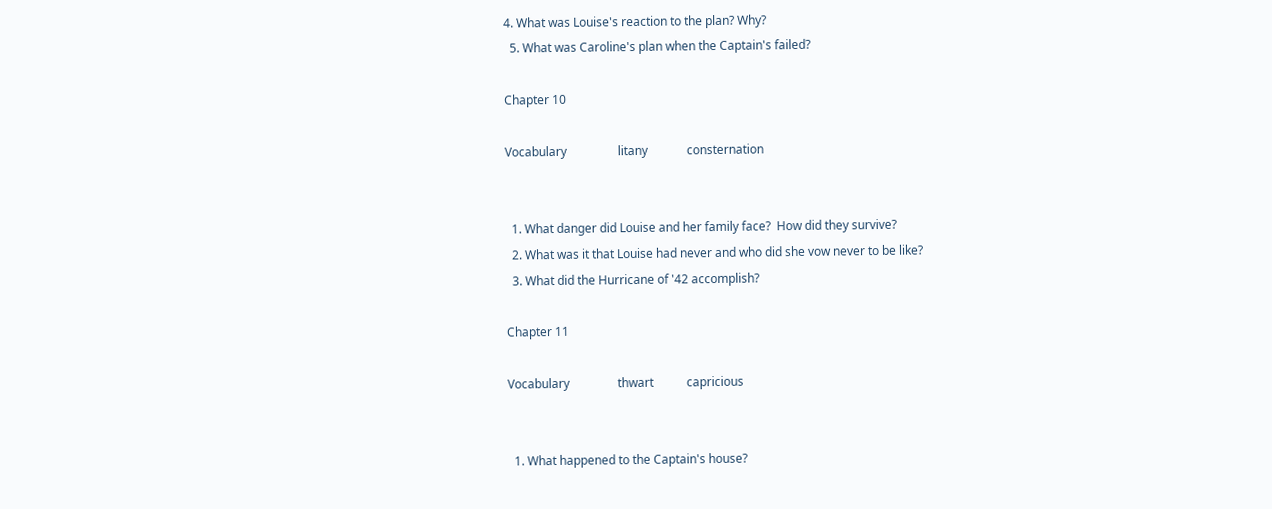4. What was Louise's reaction to the plan? Why?
  5. What was Caroline's plan when the Captain's failed?

Chapter 10

Vocabulary                 litany             consternation


  1. What danger did Louise and her family face?  How did they survive?
  2. What was it that Louise had never and who did she vow never to be like?
  3. What did the Hurricane of '42 accomplish?

Chapter 11

Vocabulary                thwart           capricious


  1. What happened to the Captain's house?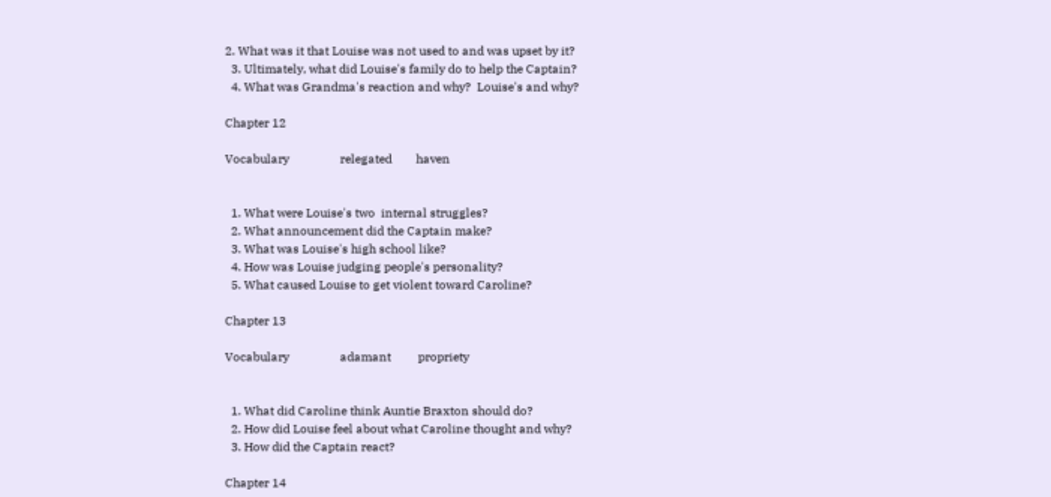2. What was it that Louise was not used to and was upset by it?
  3. Ultimately, what did Louise's family do to help the Captain?
  4. What was Grandma's reaction and why?  Louise's and why?

Chapter 12

Vocabulary                 relegated        haven


  1. What were Louise's two  internal struggles?
  2. What announcement did the Captain make?
  3. What was Louise's high school like?
  4. How was Louise judging people's personality?
  5. What caused Louise to get violent toward Caroline?

Chapter 13

Vocabulary                 adamant         propriety


  1. What did Caroline think Auntie Braxton should do?
  2. How did Louise feel about what Caroline thought and why?
  3. How did the Captain react?

Chapter 14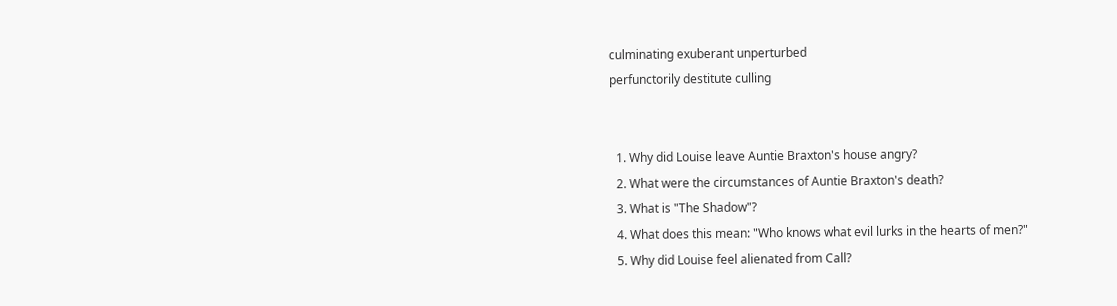culminating exuberant unperturbed
perfunctorily destitute culling


  1. Why did Louise leave Auntie Braxton's house angry?
  2. What were the circumstances of Auntie Braxton's death?
  3. What is "The Shadow"?
  4. What does this mean: "Who knows what evil lurks in the hearts of men?"
  5. Why did Louise feel alienated from Call?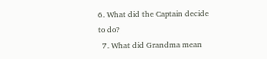6. What did the Captain decide to do?
  7. What did Grandma mean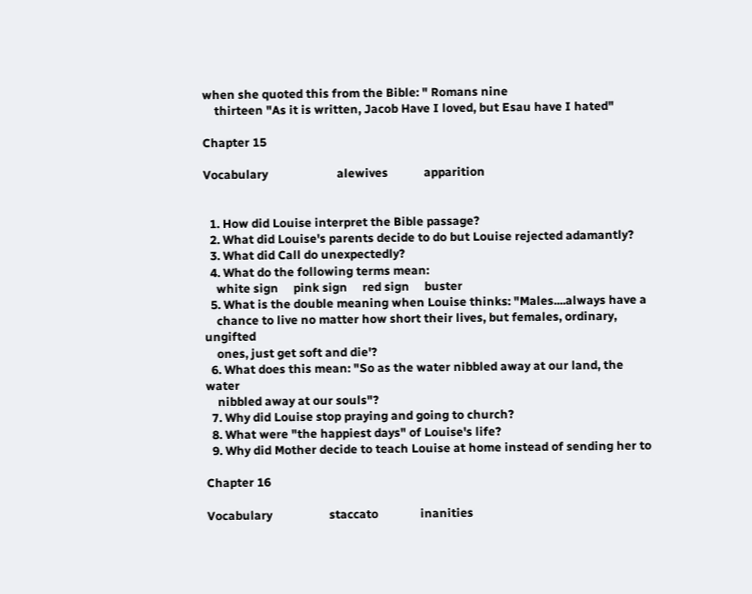when she quoted this from the Bible: " Romans nine
    thirteen "As it is written, Jacob Have I loved, but Esau have I hated"

Chapter 15

Vocabulary                       alewives            apparition


  1. How did Louise interpret the Bible passage?
  2. What did Louise's parents decide to do but Louise rejected adamantly?
  3. What did Call do unexpectedly?
  4. What do the following terms mean:
    white sign     pink sign     red sign     buster
  5. What is the double meaning when Louise thinks: "Males....always have a
    chance to live no matter how short their lives, but females, ordinary, ungifted
    ones, just get soft and die'?
  6. What does this mean: "So as the water nibbled away at our land, the water
    nibbled away at our souls"?
  7. Why did Louise stop praying and going to church?
  8. What were "the happiest days" of Louise's life?
  9. Why did Mother decide to teach Louise at home instead of sending her to

Chapter 16

Vocabulary                   staccato              inanities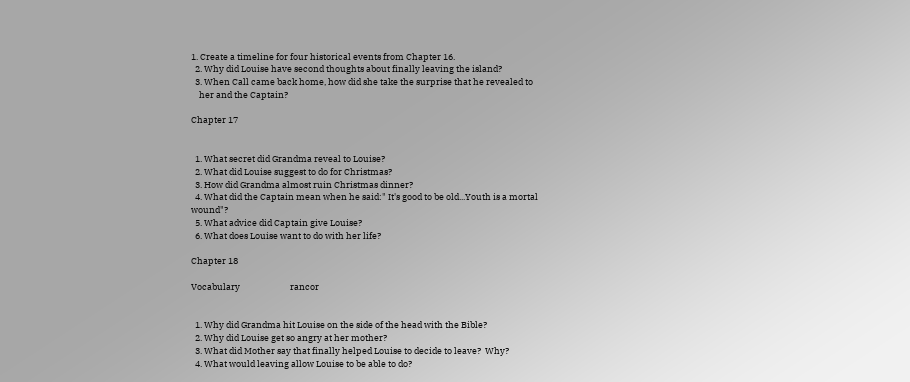1. Create a timeline for four historical events from Chapter 16.
  2. Why did Louise have second thoughts about finally leaving the island?
  3. When Call came back home, how did she take the surprise that he revealed to
    her and the Captain?

Chapter 17


  1. What secret did Grandma reveal to Louise?
  2. What did Louise suggest to do for Christmas?
  3. How did Grandma almost ruin Christmas dinner?
  4. What did the Captain mean when he said:" It's good to be old...Youth is a mortal wound"?
  5. What advice did Captain give Louise?
  6. What does Louise want to do with her life?

Chapter 18

Vocabulary                         rancor


  1. Why did Grandma hit Louise on the side of the head with the Bible?
  2. Why did Louise get so angry at her mother?
  3. What did Mother say that finally helped Louise to decide to leave?  Why?
  4. What would leaving allow Louise to be able to do?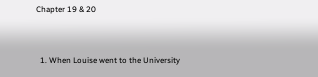Chapter 19 & 20


  1. When Louise went to the University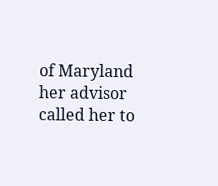of Maryland her advisor called her to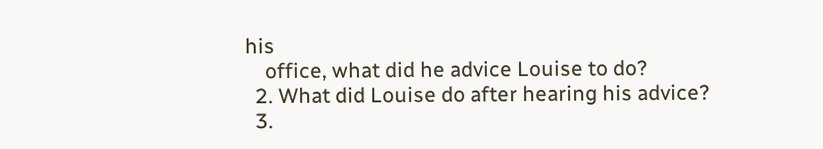his
    office, what did he advice Louise to do?
  2. What did Louise do after hearing his advice?
  3.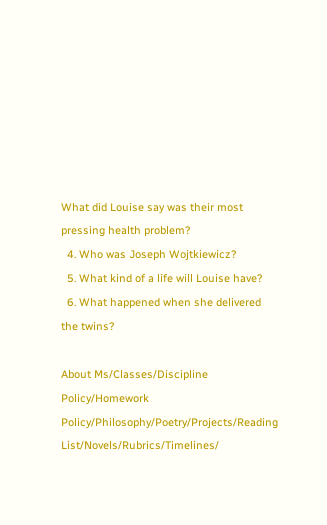What did Louise say was their most pressing health problem?
  4. Who was Joseph Wojtkiewicz?
  5. What kind of a life will Louise have?
  6. What happened when she delivered the twins?

About Ms/Classes/Discipline Policy/Homework Policy/Philosophy/Poetry/Projects/Reading List/Novels/Rubrics/Timelines/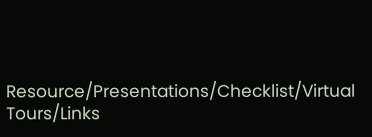Resource/Presentations/Checklist/Virtual Tours/Links